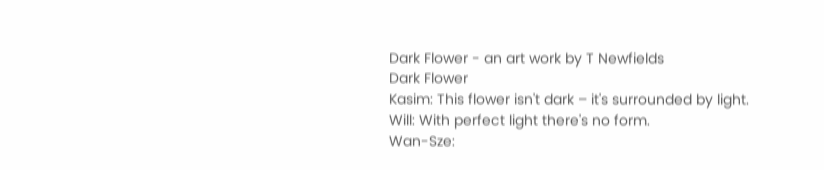Dark Flower - an art work by T Newfields
Dark Flower
Kasim: This flower isn't dark – it's surrounded by light.
Will: With perfect light there's no form.
Wan-Sze: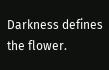Darkness defines the flower.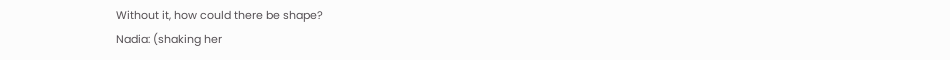Without it, how could there be shape?
Nadia: (shaking her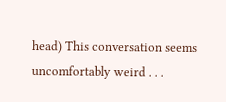head) This conversation seems uncomfortably weird . . .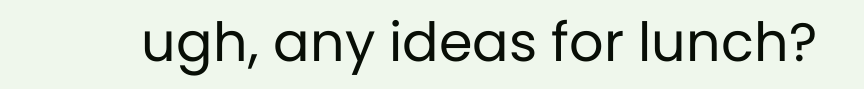ugh, any ideas for lunch?